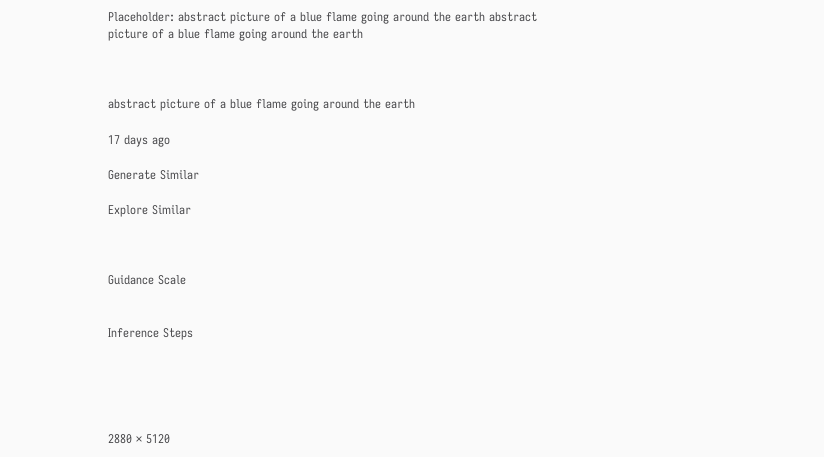Placeholder: abstract picture of a blue flame going around the earth abstract picture of a blue flame going around the earth



abstract picture of a blue flame going around the earth

17 days ago

Generate Similar

Explore Similar



Guidance Scale


Inference Steps





2880 × 5120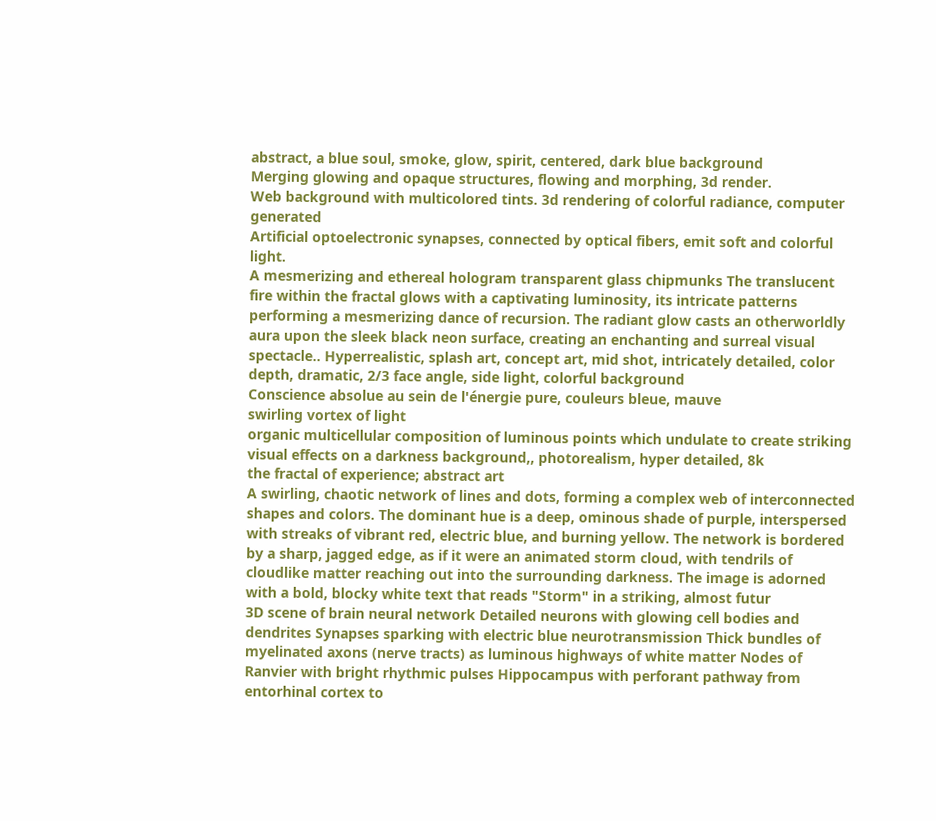abstract, a blue soul, smoke, glow, spirit, centered, dark blue background
Merging glowing and opaque structures, flowing and morphing, 3d render.
Web background with multicolored tints. 3d rendering of colorful radiance, computer generated
Artificial optoelectronic synapses, connected by optical fibers, emit soft and colorful light.
A mesmerizing and ethereal hologram transparent glass chipmunks The translucent fire within the fractal glows with a captivating luminosity, its intricate patterns performing a mesmerizing dance of recursion. The radiant glow casts an otherworldly aura upon the sleek black neon surface, creating an enchanting and surreal visual spectacle.. Hyperrealistic, splash art, concept art, mid shot, intricately detailed, color depth, dramatic, 2/3 face angle, side light, colorful background
Conscience absolue au sein de l'énergie pure, couleurs bleue, mauve
swirling vortex of light
organic multicellular composition of luminous points which undulate to create striking visual effects on a darkness background,, photorealism, hyper detailed, 8k
the fractal of experience; abstract art
A swirling, chaotic network of lines and dots, forming a complex web of interconnected shapes and colors. The dominant hue is a deep, ominous shade of purple, interspersed with streaks of vibrant red, electric blue, and burning yellow. The network is bordered by a sharp, jagged edge, as if it were an animated storm cloud, with tendrils of cloudlike matter reaching out into the surrounding darkness. The image is adorned with a bold, blocky white text that reads "Storm" in a striking, almost futur
3D scene of brain neural network Detailed neurons with glowing cell bodies and dendrites Synapses sparking with electric blue neurotransmission Thick bundles of myelinated axons (nerve tracts) as luminous highways of white matter Nodes of Ranvier with bright rhythmic pulses Hippocampus with perforant pathway from entorhinal cortex to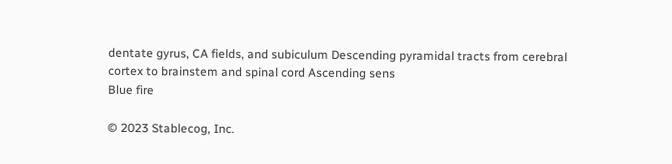dentate gyrus, CA fields, and subiculum Descending pyramidal tracts from cerebral cortex to brainstem and spinal cord Ascending sens
Blue fire

© 2023 Stablecog, Inc.